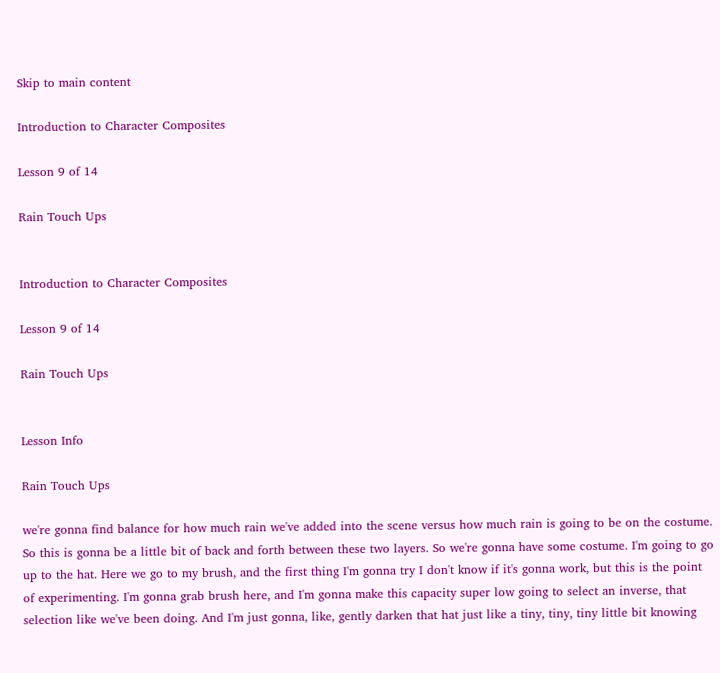Skip to main content

Introduction to Character Composites

Lesson 9 of 14

Rain Touch Ups


Introduction to Character Composites

Lesson 9 of 14

Rain Touch Ups


Lesson Info

Rain Touch Ups

we're gonna find balance for how much rain we've added into the scene versus how much rain is going to be on the costume. So this is gonna be a little bit of back and forth between these two layers. So we're gonna have some costume. I'm going to go up to the hat. Here we go to my brush, and the first thing I'm gonna try I don't know if it's gonna work, but this is the point of experimenting. I'm gonna grab brush here, and I'm gonna make this capacity super low going to select an inverse, that selection like we've been doing. And I'm just gonna, like, gently darken that hat just like a tiny, tiny, tiny little bit knowing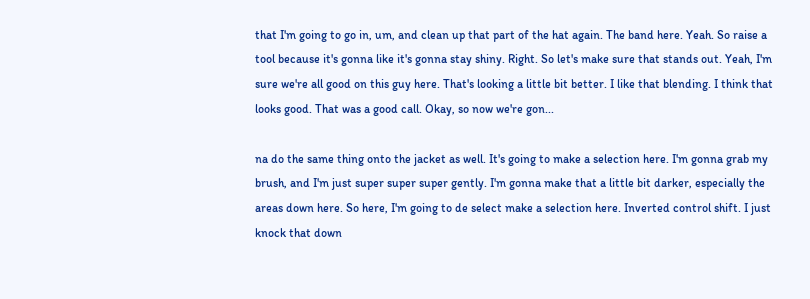that I'm going to go in, um, and clean up that part of the hat again. The band here. Yeah. So raise a tool because it's gonna like it's gonna stay shiny. Right. So let's make sure that stands out. Yeah, I'm sure we're all good on this guy here. That's looking a little bit better. I like that blending. I think that looks good. That was a good call. Okay, so now we're gon...

na do the same thing onto the jacket as well. It's going to make a selection here. I'm gonna grab my brush, and I'm just super super super gently. I'm gonna make that a little bit darker, especially the areas down here. So here, I'm going to de select make a selection here. Inverted control shift. I just knock that down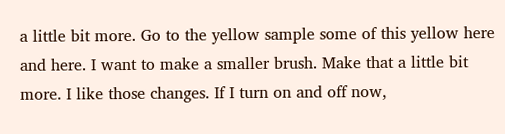a little bit more. Go to the yellow sample some of this yellow here and here. I want to make a smaller brush. Make that a little bit more. I like those changes. If I turn on and off now,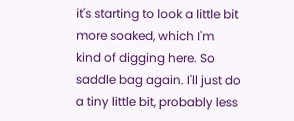it's starting to look a little bit more soaked, which I'm kind of digging here. So saddle bag again. I'll just do a tiny little bit, probably less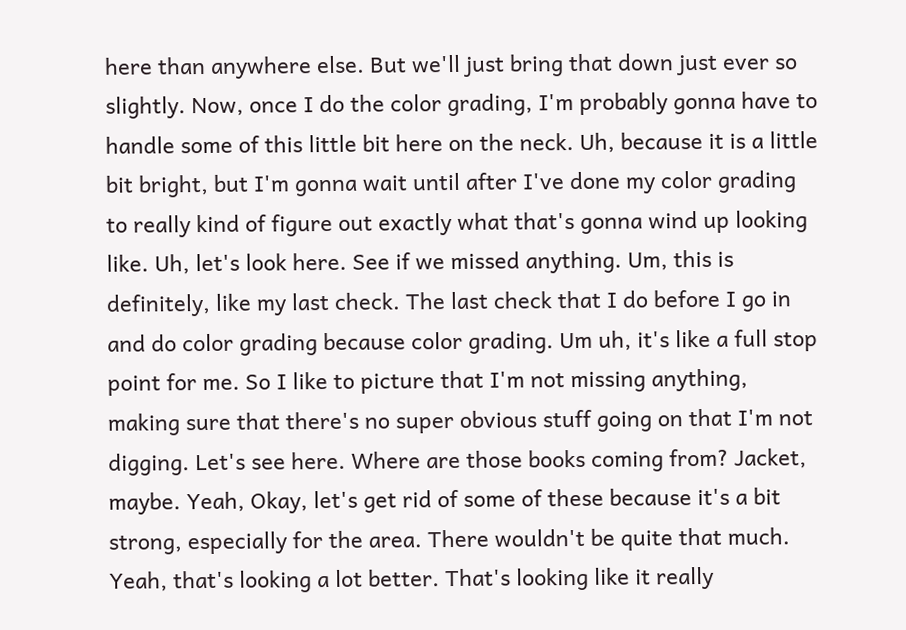here than anywhere else. But we'll just bring that down just ever so slightly. Now, once I do the color grading, I'm probably gonna have to handle some of this little bit here on the neck. Uh, because it is a little bit bright, but I'm gonna wait until after I've done my color grading to really kind of figure out exactly what that's gonna wind up looking like. Uh, let's look here. See if we missed anything. Um, this is definitely, like my last check. The last check that I do before I go in and do color grading because color grading. Um uh, it's like a full stop point for me. So I like to picture that I'm not missing anything, making sure that there's no super obvious stuff going on that I'm not digging. Let's see here. Where are those books coming from? Jacket, maybe. Yeah, Okay, let's get rid of some of these because it's a bit strong, especially for the area. There wouldn't be quite that much. Yeah, that's looking a lot better. That's looking like it really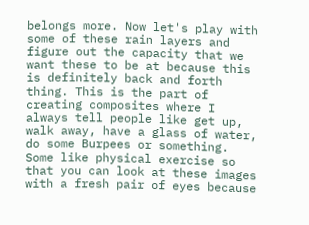belongs more. Now let's play with some of these rain layers and figure out the capacity that we want these to be at because this is definitely back and forth thing. This is the part of creating composites where I always tell people like get up, walk away, have a glass of water, do some Burpees or something. Some like physical exercise so that you can look at these images with a fresh pair of eyes because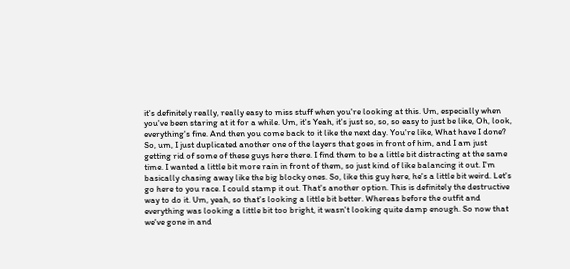it's definitely really, really easy to miss stuff when you're looking at this. Um, especially when you've been staring at it for a while. Um, it's Yeah, it's just so, so, so easy to just be like, Oh, look, everything's fine. And then you come back to it like the next day. You're like, What have I done? So, um, I just duplicated another one of the layers that goes in front of him, and I am just getting rid of some of these guys here there. I find them to be a little bit distracting at the same time. I wanted a little bit more rain in front of them, so just kind of like balancing it out. I'm basically chasing away like the big blocky ones. So, like this guy here, he's a little bit weird. Let's go here to you race. I could stamp it out. That's another option. This is definitely the destructive way to do it. Um, yeah, so that's looking a little bit better. Whereas before the outfit and everything was looking a little bit too bright, it wasn't looking quite damp enough. So now that we've gone in and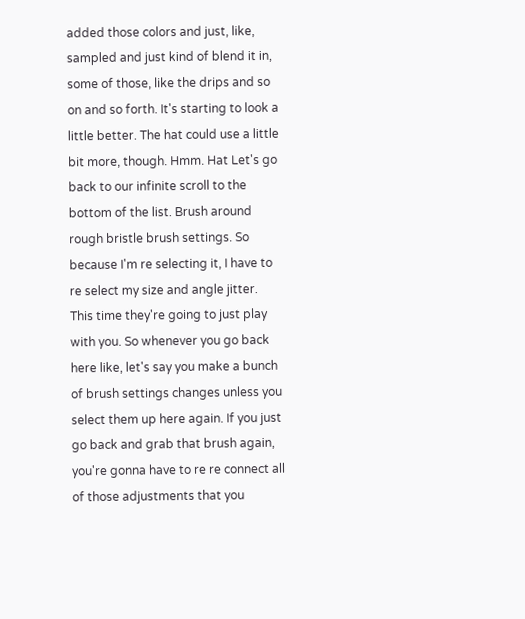added those colors and just, like, sampled and just kind of blend it in, some of those, like the drips and so on and so forth. It's starting to look a little better. The hat could use a little bit more, though. Hmm. Hat Let's go back to our infinite scroll to the bottom of the list. Brush around rough bristle brush settings. So because I'm re selecting it, I have to re select my size and angle jitter. This time they're going to just play with you. So whenever you go back here like, let's say you make a bunch of brush settings changes unless you select them up here again. If you just go back and grab that brush again, you're gonna have to re re connect all of those adjustments that you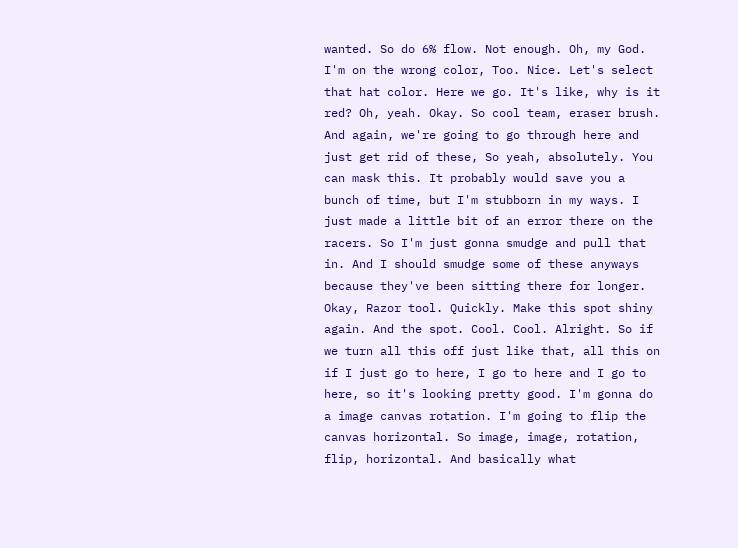wanted. So do 6% flow. Not enough. Oh, my God. I'm on the wrong color, Too. Nice. Let's select that hat color. Here we go. It's like, why is it red? Oh, yeah. Okay. So cool team, eraser brush. And again, we're going to go through here and just get rid of these, So yeah, absolutely. You can mask this. It probably would save you a bunch of time, but I'm stubborn in my ways. I just made a little bit of an error there on the racers. So I'm just gonna smudge and pull that in. And I should smudge some of these anyways because they've been sitting there for longer. Okay, Razor tool. Quickly. Make this spot shiny again. And the spot. Cool. Cool. Alright. So if we turn all this off just like that, all this on if I just go to here, I go to here and I go to here, so it's looking pretty good. I'm gonna do a image canvas rotation. I'm going to flip the canvas horizontal. So image, image, rotation, flip, horizontal. And basically what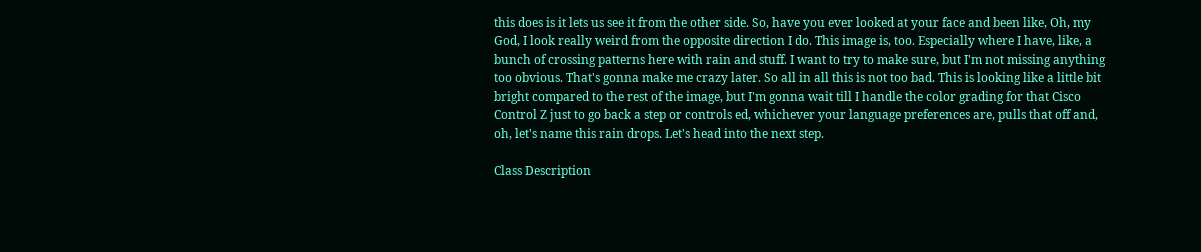this does is it lets us see it from the other side. So, have you ever looked at your face and been like, Oh, my God, I look really weird from the opposite direction I do. This image is, too. Especially where I have, like, a bunch of crossing patterns here with rain and stuff. I want to try to make sure, but I'm not missing anything too obvious. That's gonna make me crazy later. So all in all this is not too bad. This is looking like a little bit bright compared to the rest of the image, but I'm gonna wait till I handle the color grading for that Cisco Control Z just to go back a step or controls ed, whichever your language preferences are, pulls that off and, oh, let's name this rain drops. Let's head into the next step.

Class Description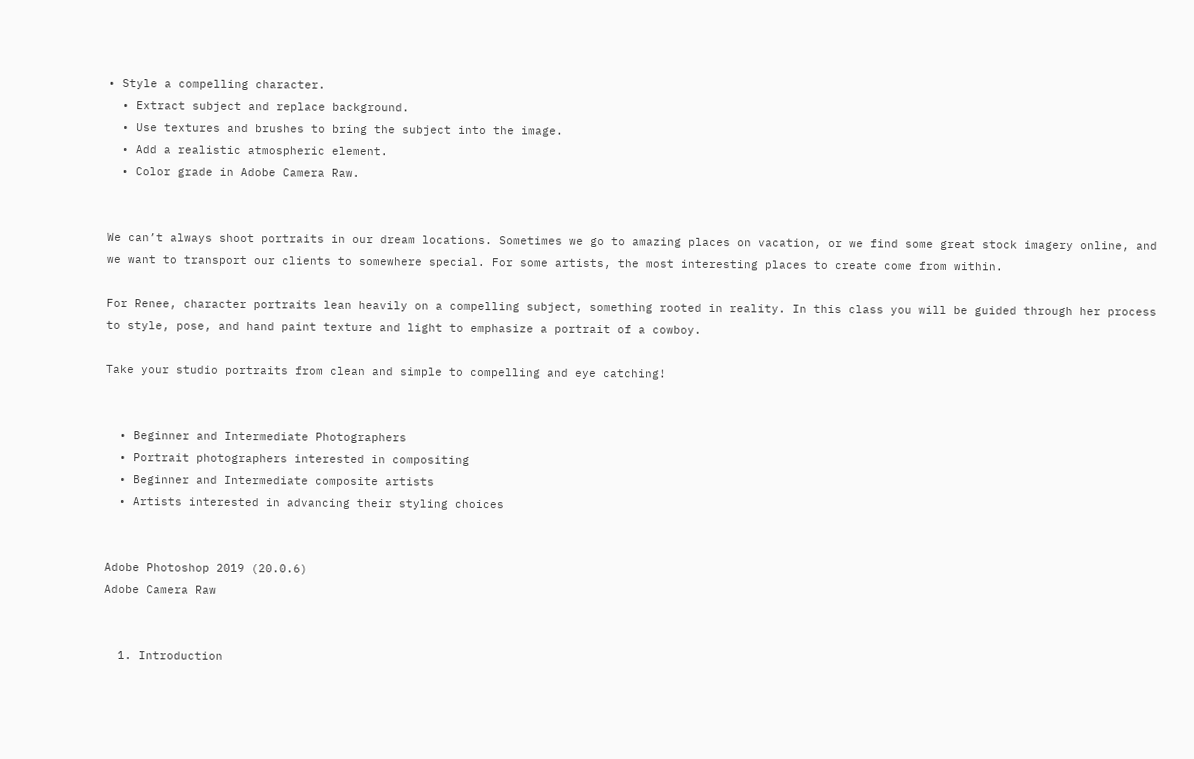• Style a compelling character.
  • Extract subject and replace background.
  • Use textures and brushes to bring the subject into the image.
  • Add a realistic atmospheric element.
  • Color grade in Adobe Camera Raw.


We can’t always shoot portraits in our dream locations. Sometimes we go to amazing places on vacation, or we find some great stock imagery online, and we want to transport our clients to somewhere special. For some artists, the most interesting places to create come from within.

For Renee, character portraits lean heavily on a compelling subject, something rooted in reality. In this class you will be guided through her process to style, pose, and hand paint texture and light to emphasize a portrait of a cowboy.

Take your studio portraits from clean and simple to compelling and eye catching!


  • Beginner and Intermediate Photographers
  • Portrait photographers interested in compositing
  • Beginner and Intermediate composite artists
  • Artists interested in advancing their styling choices


Adobe Photoshop 2019 (20.0.6)
Adobe Camera Raw


  1. Introduction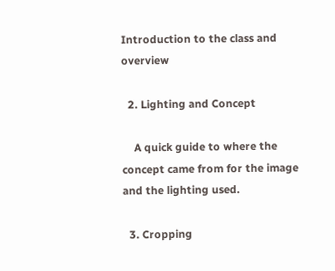Introduction to the class and overview

  2. Lighting and Concept

    A quick guide to where the concept came from for the image and the lighting used.

  3. Cropping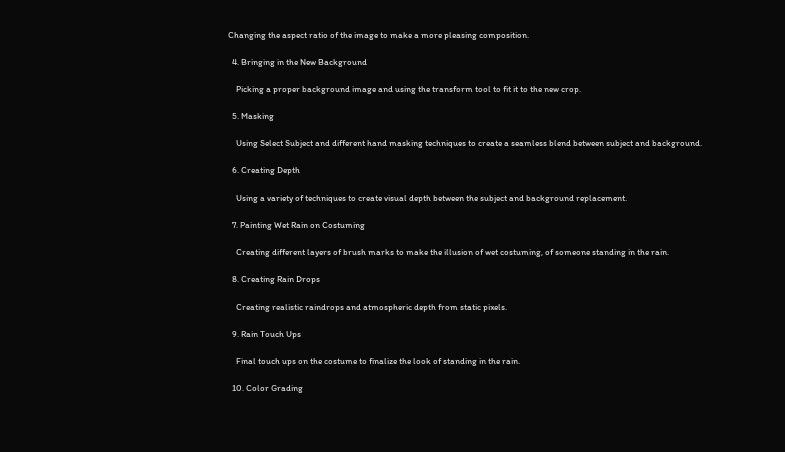Changing the aspect ratio of the image to make a more pleasing composition.

  4. Bringing in the New Background

    Picking a proper background image and using the transform tool to fit it to the new crop.

  5. Masking

    Using Select Subject and different hand masking techniques to create a seamless blend between subject and background.

  6. Creating Depth

    Using a variety of techniques to create visual depth between the subject and background replacement.

  7. Painting Wet Rain on Costuming

    Creating different layers of brush marks to make the illusion of wet costuming, of someone standing in the rain.

  8. Creating Rain Drops

    Creating realistic raindrops and atmospheric depth from static pixels.

  9. Rain Touch Ups

    Final touch ups on the costume to finalize the look of standing in the rain.

  10. Color Grading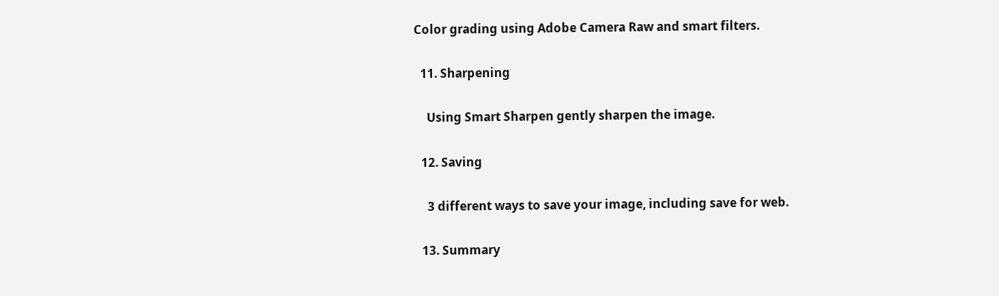Color grading using Adobe Camera Raw and smart filters.

  11. Sharpening

    Using Smart Sharpen gently sharpen the image.

  12. Saving

    3 different ways to save your image, including save for web.

  13. Summary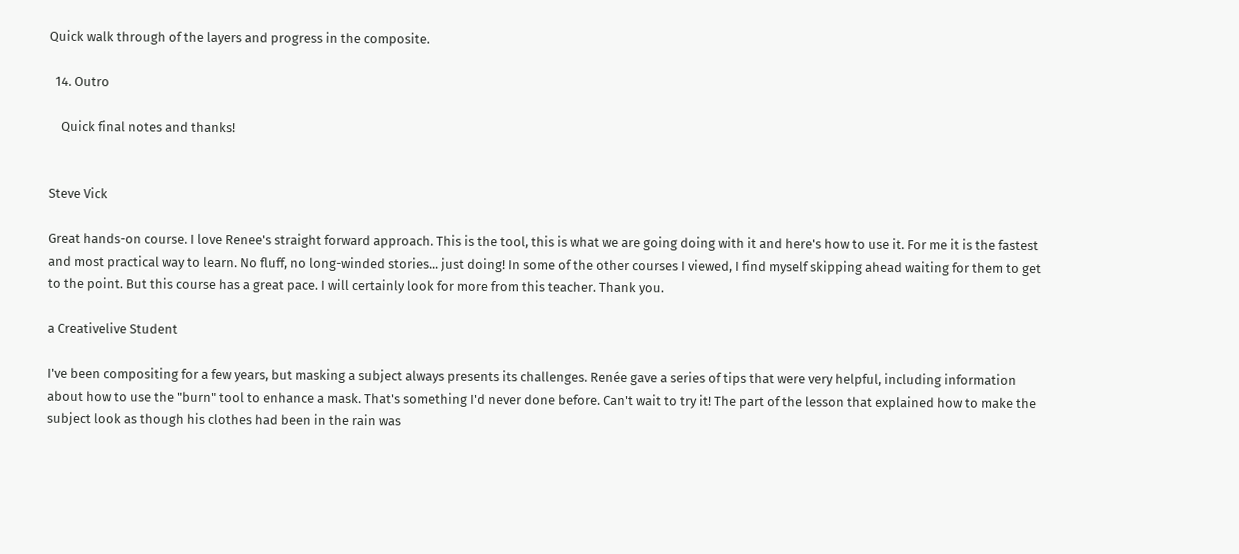Quick walk through of the layers and progress in the composite.

  14. Outro

    Quick final notes and thanks!


Steve Vick

Great hands-on course. I love Renee's straight forward approach. This is the tool, this is what we are going doing with it and here's how to use it. For me it is the fastest and most practical way to learn. No fluff, no long-winded stories... just doing! In some of the other courses I viewed, I find myself skipping ahead waiting for them to get to the point. But this course has a great pace. I will certainly look for more from this teacher. Thank you.

a Creativelive Student

I've been compositing for a few years, but masking a subject always presents its challenges. Renée gave a series of tips that were very helpful, including information about how to use the "burn" tool to enhance a mask. That's something I'd never done before. Can't wait to try it! The part of the lesson that explained how to make the subject look as though his clothes had been in the rain was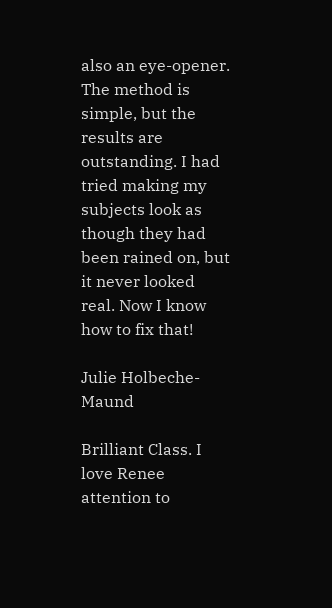also an eye-opener. The method is simple, but the results are outstanding. I had tried making my subjects look as though they had been rained on, but it never looked real. Now I know how to fix that!

Julie Holbeche-Maund

Brilliant Class. I love Renee attention to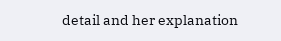detail and her explanation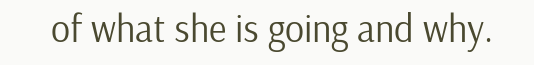of what she is going and why.